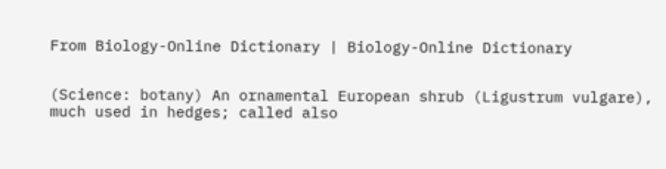From Biology-Online Dictionary | Biology-Online Dictionary


(Science: botany) An ornamental European shrub (Ligustrum vulgare), much used in hedges; called also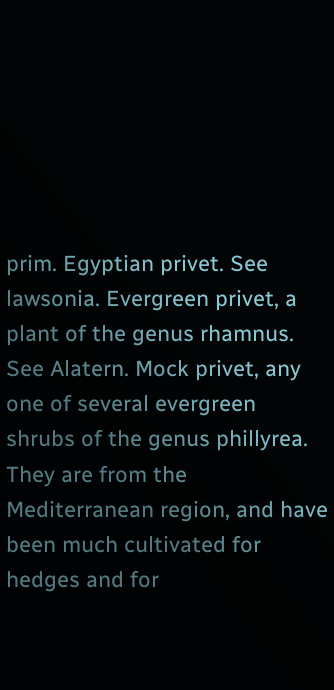prim. Egyptian privet. See lawsonia. Evergreen privet, a plant of the genus rhamnus. See Alatern. Mock privet, any one of several evergreen shrubs of the genus phillyrea. They are from the Mediterranean region, and have been much cultivated for hedges and for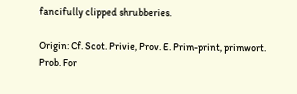fancifully clipped shrubberies.

Origin: Cf. Scot. Privie, Prov. E. Prim-print, primwort. Prob. For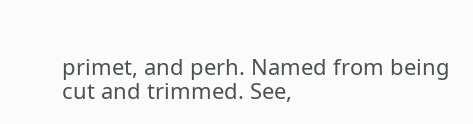primet, and perh. Named from being cut and trimmed. See,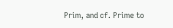Prim, and cf. Prime to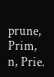prune, Prim, n, Prie.